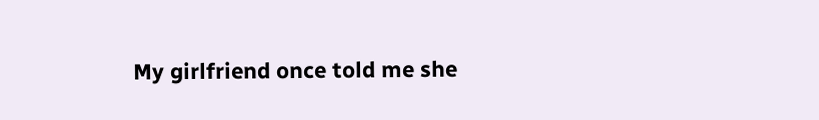My girlfriend once told me she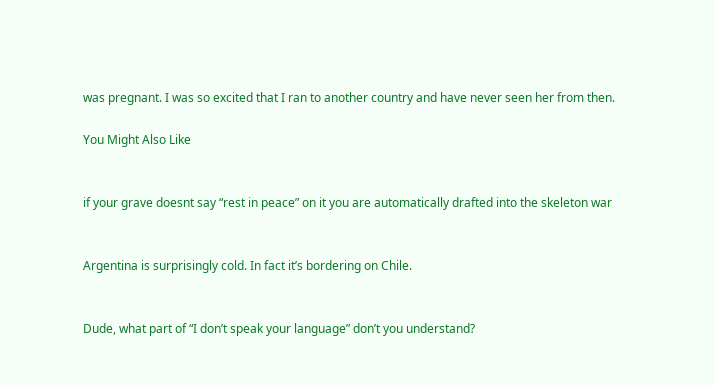was pregnant. I was so excited that I ran to another country and have never seen her from then.

You Might Also Like


if your grave doesnt say “rest in peace” on it you are automatically drafted into the skeleton war


Argentina is surprisingly cold. In fact it’s bordering on Chile.


Dude, what part of “I don’t speak your language” don’t you understand?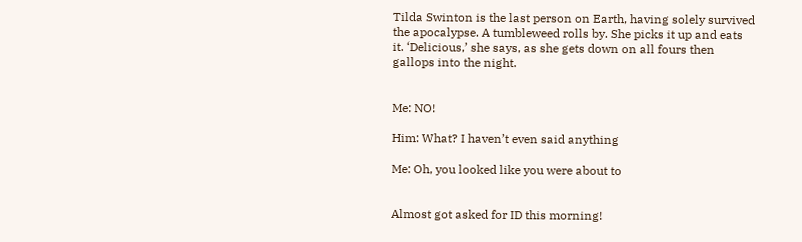Tilda Swinton is the last person on Earth, having solely survived the apocalypse. A tumbleweed rolls by. She picks it up and eats it. ‘Delicious,’ she says, as she gets down on all fours then gallops into the night.


Me: NO!

Him: What? I haven’t even said anything

Me: Oh, you looked like you were about to


Almost got asked for ID this morning!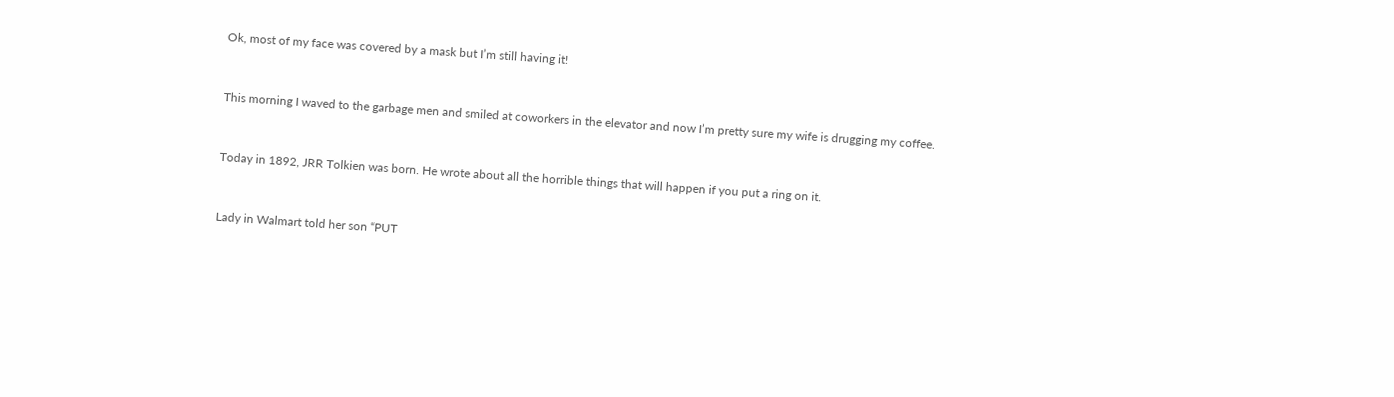Ok, most of my face was covered by a mask but I’m still having it!


This morning I waved to the garbage men and smiled at coworkers in the elevator and now I’m pretty sure my wife is drugging my coffee.


Today in 1892, JRR Tolkien was born. He wrote about all the horrible things that will happen if you put a ring on it.


Lady in Walmart told her son “PUT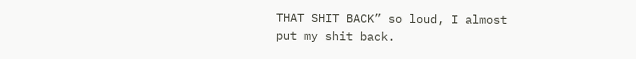THAT SHIT BACK” so loud, I almost put my shit back.